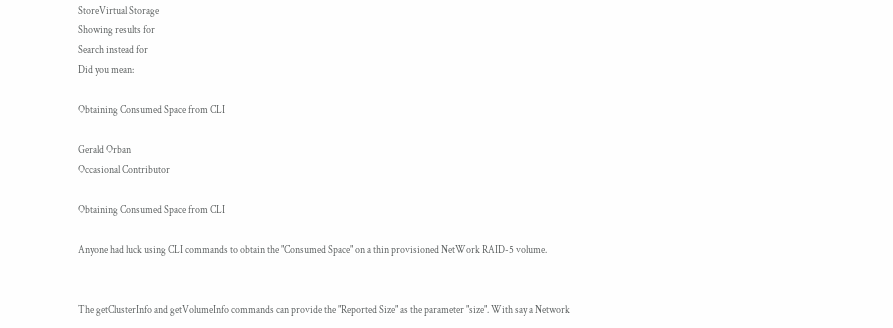StoreVirtual Storage
Showing results for
Search instead for
Did you mean:

Obtaining Consumed Space from CLI

Gerald Orban
Occasional Contributor

Obtaining Consumed Space from CLI

Anyone had luck using CLI commands to obtain the "Consumed Space" on a thin provisioned NetWork RAID-5 volume.


The getClusterInfo and getVolumeInfo commands can provide the "Reported Size" as the parameter "size". With say a Network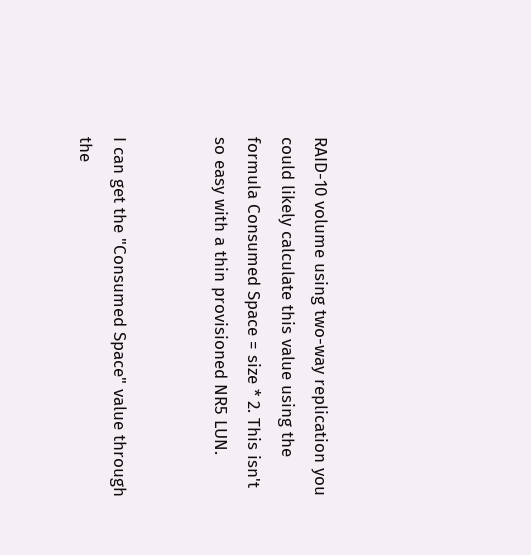RAID-10 volume using two-way replication you could likely calculate this value using the formula Consumed Space = size * 2. This isn't so easy with a thin provisioned NR5 LUN.


I can get the "Consumed Space" value through the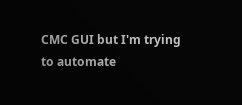CMC GUI but I'm trying to automate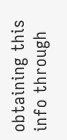obtaining this info through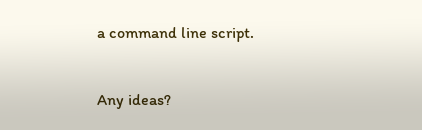a command line script.


Any ideas?